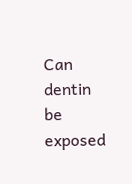Can dentin be exposed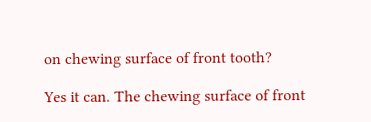on chewing surface of front tooth?

Yes it can. The chewing surface of front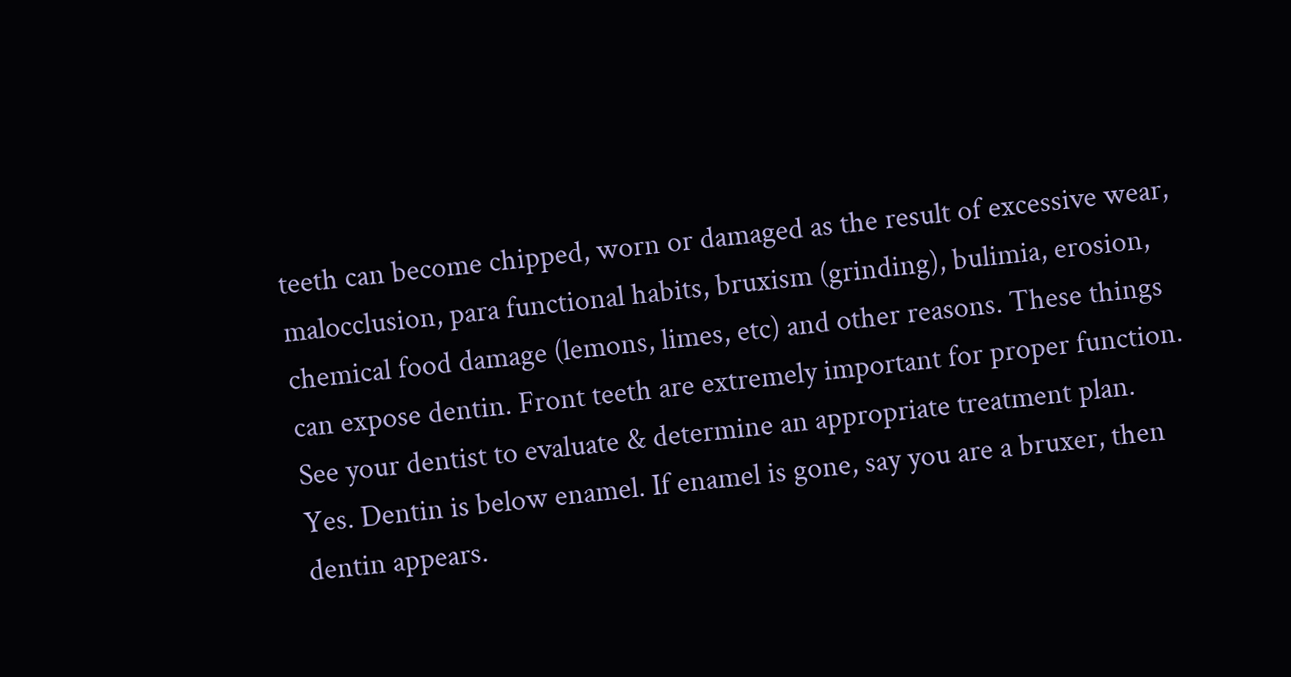teeth can become chipped, worn or damaged as the result of excessive wear, malocclusion, para functional habits, bruxism (grinding), bulimia, erosion, chemical food damage (lemons, limes, etc) and other reasons. These things can expose dentin. Front teeth are extremely important for proper function. See your dentist to evaluate & determine an appropriate treatment plan.
Yes. Dentin is below enamel. If enamel is gone, say you are a bruxer, then dentin appears.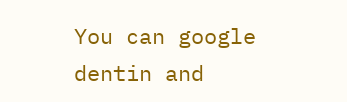You can google dentin and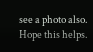see a photo also. Hope this helps.